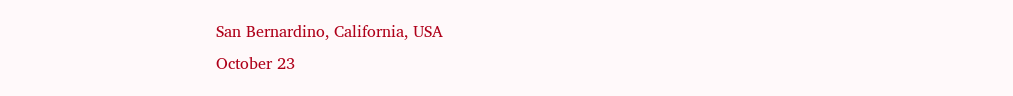San Bernardino, California, USA
October 23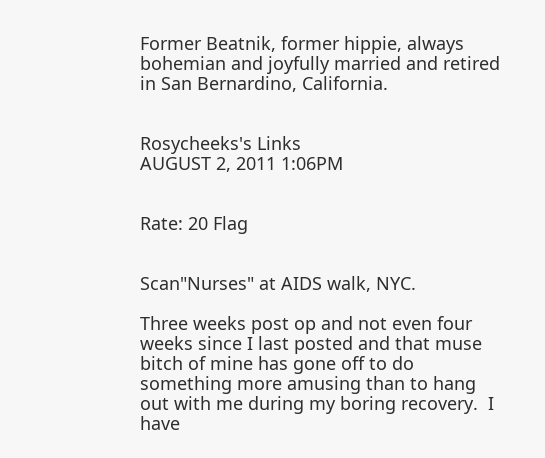Former Beatnik, former hippie, always bohemian and joyfully married and retired in San Bernardino, California.


Rosycheeks's Links
AUGUST 2, 2011 1:06PM


Rate: 20 Flag


Scan"Nurses" at AIDS walk, NYC.

Three weeks post op and not even four weeks since I last posted and that muse bitch of mine has gone off to do something more amusing than to hang out with me during my boring recovery.  I have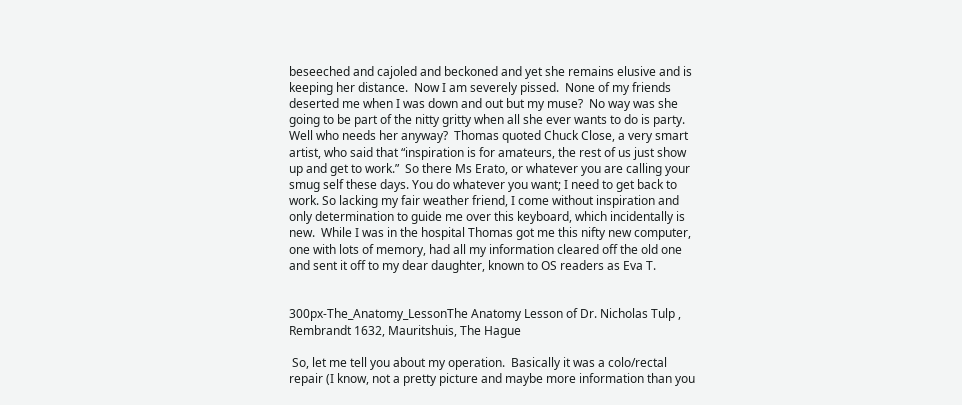beseeched and cajoled and beckoned and yet she remains elusive and is keeping her distance.  Now I am severely pissed.  None of my friends deserted me when I was down and out but my muse?  No way was she going to be part of the nitty gritty when all she ever wants to do is party.  Well who needs her anyway?  Thomas quoted Chuck Close, a very smart artist, who said that “inspiration is for amateurs, the rest of us just show up and get to work.”  So there Ms Erato, or whatever you are calling your smug self these days. You do whatever you want; I need to get back to work. So lacking my fair weather friend, I come without inspiration and only determination to guide me over this keyboard, which incidentally is new.  While I was in the hospital Thomas got me this nifty new computer, one with lots of memory, had all my information cleared off the old one and sent it off to my dear daughter, known to OS readers as Eva T.


300px-The_Anatomy_LessonThe Anatomy Lesson of Dr. Nicholas Tulp , Rembrandt 1632, Mauritshuis, The Hague

 So, let me tell you about my operation.  Basically it was a colo/rectal repair (I know, not a pretty picture and maybe more information than you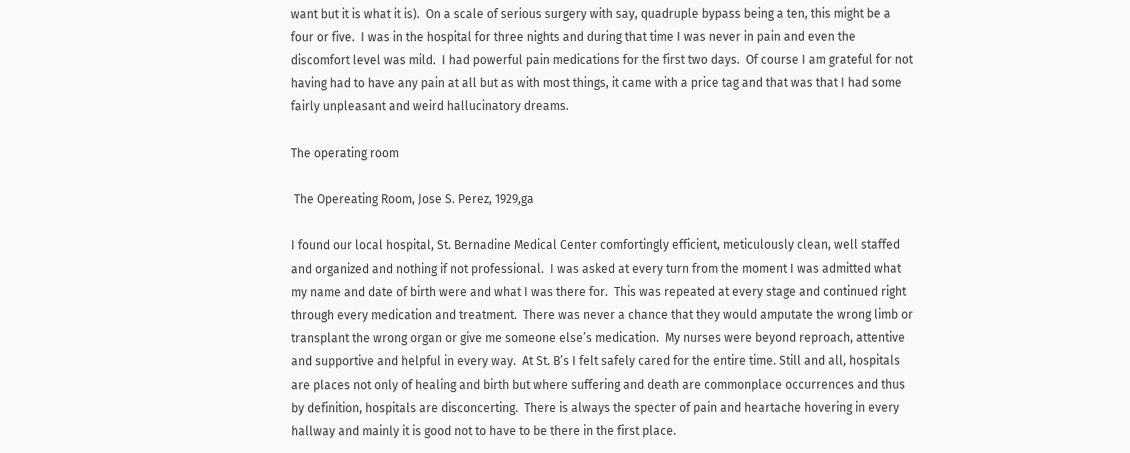want but it is what it is).  On a scale of serious surgery with say, quadruple bypass being a ten, this might be a four or five.  I was in the hospital for three nights and during that time I was never in pain and even the discomfort level was mild.  I had powerful pain medications for the first two days.  Of course I am grateful for not having had to have any pain at all but as with most things, it came with a price tag and that was that I had some fairly unpleasant and weird hallucinatory dreams.

The operating room

 The Opereating Room, Jose S. Perez, 1929,ga

I found our local hospital, St. Bernadine Medical Center comfortingly efficient, meticulously clean, well staffed and organized and nothing if not professional.  I was asked at every turn from the moment I was admitted what my name and date of birth were and what I was there for.  This was repeated at every stage and continued right through every medication and treatment.  There was never a chance that they would amputate the wrong limb or transplant the wrong organ or give me someone else’s medication.  My nurses were beyond reproach, attentive and supportive and helpful in every way.  At St. B’s I felt safely cared for the entire time. Still and all, hospitals are places not only of healing and birth but where suffering and death are commonplace occurrences and thus by definition, hospitals are disconcerting.  There is always the specter of pain and heartache hovering in every hallway and mainly it is good not to have to be there in the first place.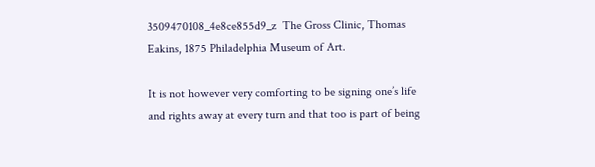3509470108_4e8ce855d9_z  The Gross Clinic, Thomas Eakins, 1875 Philadelphia Museum of Art.

It is not however very comforting to be signing one’s life and rights away at every turn and that too is part of being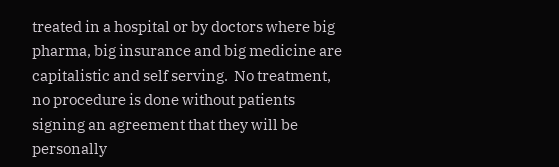treated in a hospital or by doctors where big pharma, big insurance and big medicine are capitalistic and self serving.  No treatment, no procedure is done without patients signing an agreement that they will be personally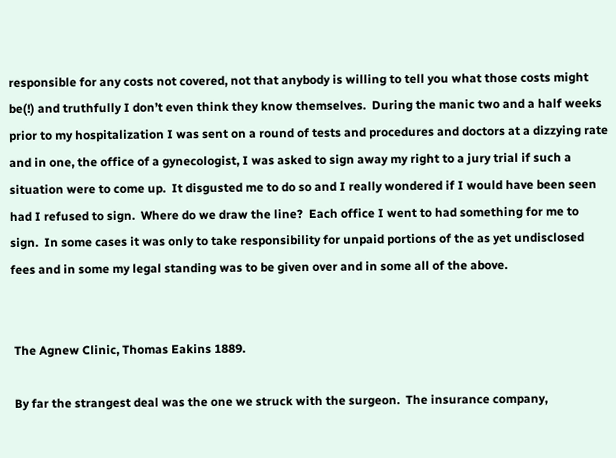responsible for any costs not covered, not that anybody is willing to tell you what those costs might be(!) and truthfully I don’t even think they know themselves.  During the manic two and a half weeks prior to my hospitalization I was sent on a round of tests and procedures and doctors at a dizzying rate and in one, the office of a gynecologist, I was asked to sign away my right to a jury trial if such a situation were to come up.  It disgusted me to do so and I really wondered if I would have been seen had I refused to sign.  Where do we draw the line?  Each office I went to had something for me to sign.  In some cases it was only to take responsibility for unpaid portions of the as yet undisclosed fees and in some my legal standing was to be given over and in some all of the above.


 The Agnew Clinic, Thomas Eakins 1889.

 By far the strangest deal was the one we struck with the surgeon.  The insurance company,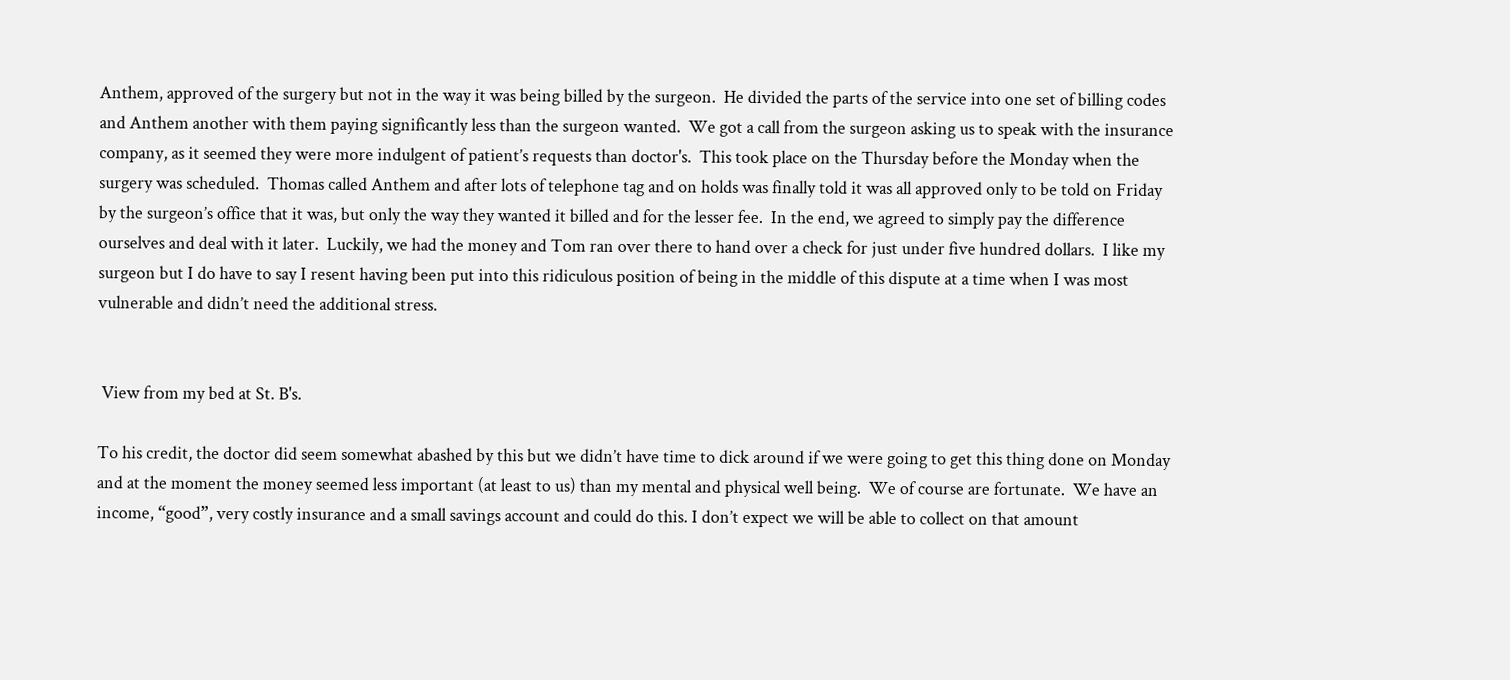Anthem, approved of the surgery but not in the way it was being billed by the surgeon.  He divided the parts of the service into one set of billing codes and Anthem another with them paying significantly less than the surgeon wanted.  We got a call from the surgeon asking us to speak with the insurance company, as it seemed they were more indulgent of patient’s requests than doctor's.  This took place on the Thursday before the Monday when the surgery was scheduled.  Thomas called Anthem and after lots of telephone tag and on holds was finally told it was all approved only to be told on Friday by the surgeon’s office that it was, but only the way they wanted it billed and for the lesser fee.  In the end, we agreed to simply pay the difference ourselves and deal with it later.  Luckily, we had the money and Tom ran over there to hand over a check for just under five hundred dollars.  I like my surgeon but I do have to say I resent having been put into this ridiculous position of being in the middle of this dispute at a time when I was most vulnerable and didn’t need the additional stress.


 View from my bed at St. B's.

To his credit, the doctor did seem somewhat abashed by this but we didn’t have time to dick around if we were going to get this thing done on Monday and at the moment the money seemed less important (at least to us) than my mental and physical well being.  We of course are fortunate.  We have an income, “good”, very costly insurance and a small savings account and could do this. I don’t expect we will be able to collect on that amount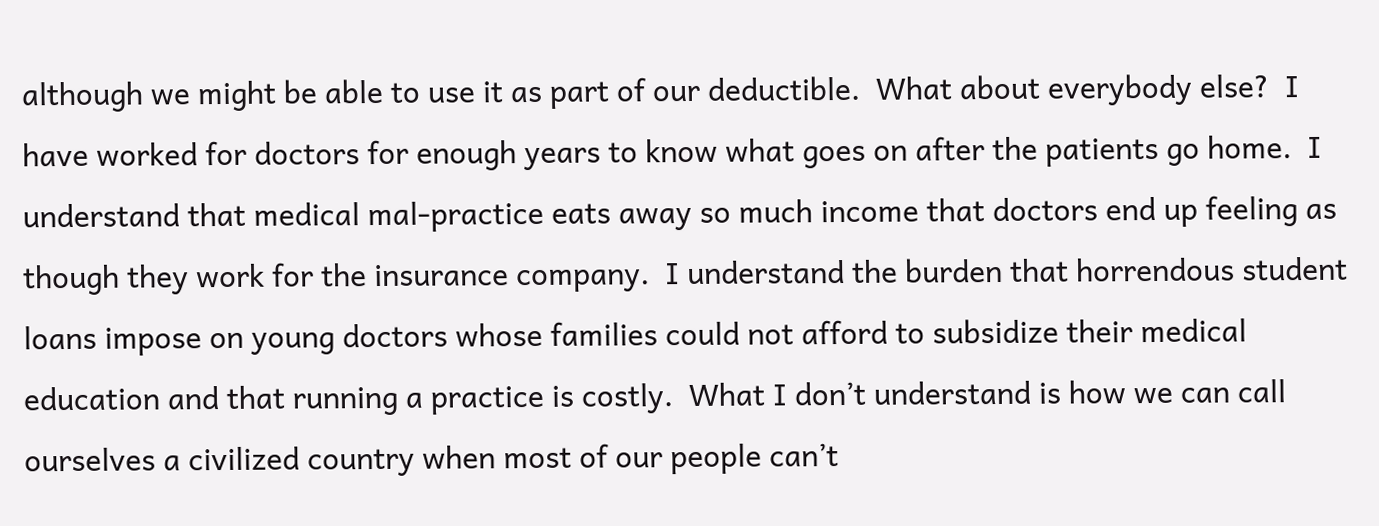although we might be able to use it as part of our deductible.  What about everybody else?  I have worked for doctors for enough years to know what goes on after the patients go home.  I understand that medical mal-practice eats away so much income that doctors end up feeling as though they work for the insurance company.  I understand the burden that horrendous student loans impose on young doctors whose families could not afford to subsidize their medical education and that running a practice is costly.  What I don’t understand is how we can call ourselves a civilized country when most of our people can’t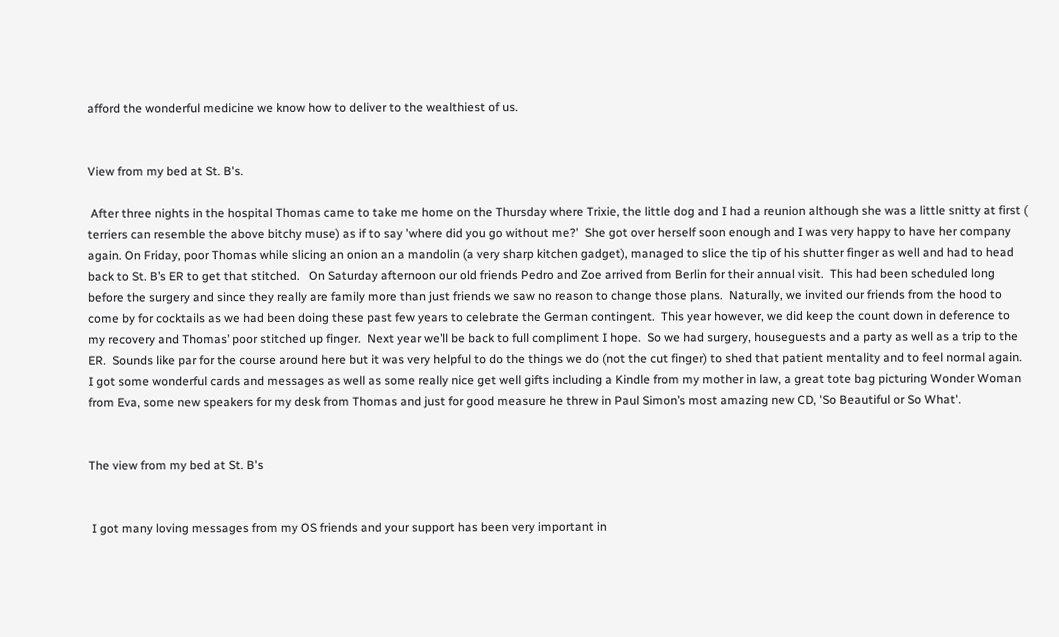afford the wonderful medicine we know how to deliver to the wealthiest of us.


View from my bed at St. B's.

 After three nights in the hospital Thomas came to take me home on the Thursday where Trixie, the little dog and I had a reunion although she was a little snitty at first ( terriers can resemble the above bitchy muse) as if to say 'where did you go without me?'  She got over herself soon enough and I was very happy to have her company again. On Friday, poor Thomas while slicing an onion an a mandolin (a very sharp kitchen gadget), managed to slice the tip of his shutter finger as well and had to head back to St. B’s ER to get that stitched.   On Saturday afternoon our old friends Pedro and Zoe arrived from Berlin for their annual visit.  This had been scheduled long before the surgery and since they really are family more than just friends we saw no reason to change those plans.  Naturally, we invited our friends from the hood to come by for cocktails as we had been doing these past few years to celebrate the German contingent.  This year however, we did keep the count down in deference to my recovery and Thomas’ poor stitched up finger.  Next year we’ll be back to full compliment I hope.  So we had surgery, houseguests and a party as well as a trip to the ER.  Sounds like par for the course around here but it was very helpful to do the things we do (not the cut finger) to shed that patient mentality and to feel normal again.  I got some wonderful cards and messages as well as some really nice get well gifts including a Kindle from my mother in law, a great tote bag picturing Wonder Woman from Eva, some new speakers for my desk from Thomas and just for good measure he threw in Paul Simon’s most amazing new CD, 'So Beautiful or So What'.


The view from my bed at St. B's


 I got many loving messages from my OS friends and your support has been very important in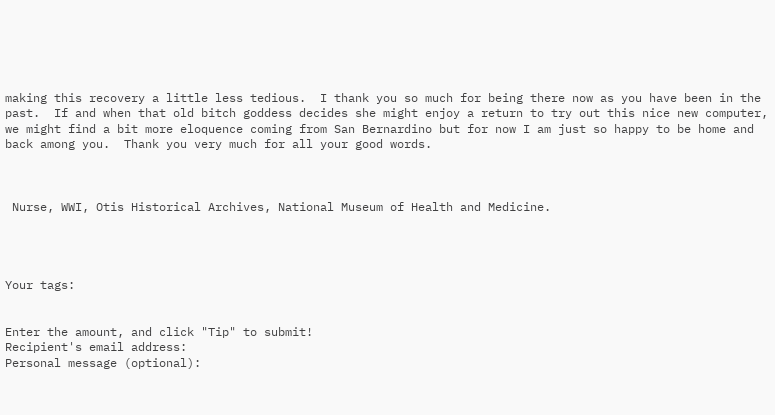making this recovery a little less tedious.  I thank you so much for being there now as you have been in the past.  If and when that old bitch goddess decides she might enjoy a return to try out this nice new computer, we might find a bit more eloquence coming from San Bernardino but for now I am just so happy to be home and back among you.  Thank you very much for all your good words.



 Nurse, WWI, Otis Historical Archives, National Museum of Health and Medicine.




Your tags:


Enter the amount, and click "Tip" to submit!
Recipient's email address:
Personal message (optional):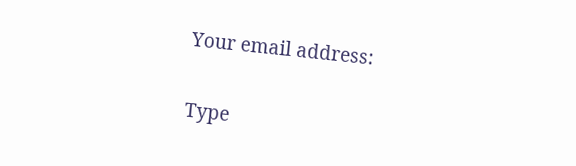Your email address:


Type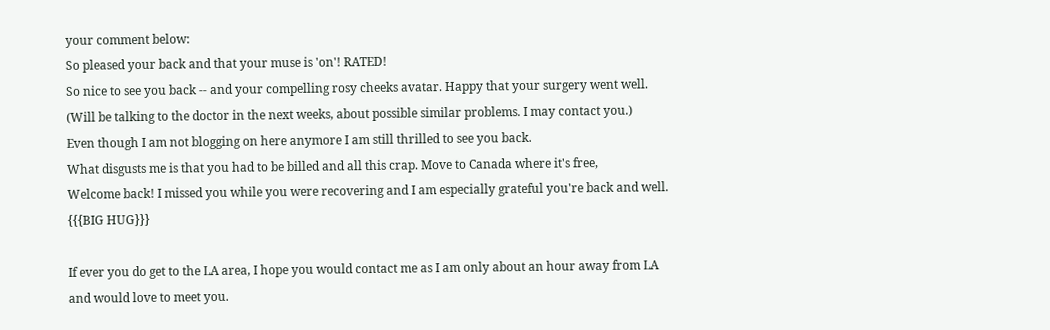your comment below:
So pleased your back and that your muse is 'on'! RATED!
So nice to see you back -- and your compelling rosy cheeks avatar. Happy that your surgery went well. (Will be talking to the doctor in the next weeks, about possible similar problems. I may contact you.)
Even though I am not blogging on here anymore I am still thrilled to see you back.
What disgusts me is that you had to be billed and all this crap. Move to Canada where it's free,
Welcome back! I missed you while you were recovering and I am especially grateful you're back and well. {{{BIG HUG}}}

If ever you do get to the LA area, I hope you would contact me as I am only about an hour away from LA and would love to meet you.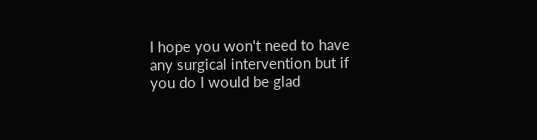I hope you won't need to have any surgical intervention but if you do I would be glad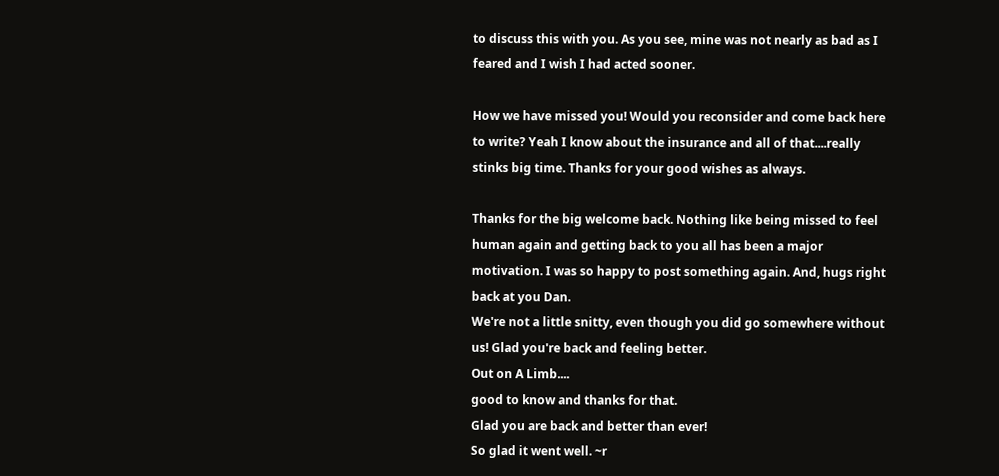to discuss this with you. As you see, mine was not nearly as bad as I feared and I wish I had acted sooner.

How we have missed you! Would you reconsider and come back here to write? Yeah I know about the insurance and all of that....really stinks big time. Thanks for your good wishes as always.

Thanks for the big welcome back. Nothing like being missed to feel human again and getting back to you all has been a major motivation. I was so happy to post something again. And, hugs right back at you Dan.
We're not a little snitty, even though you did go somewhere without us! Glad you're back and feeling better.
Out on A Limb....
good to know and thanks for that.
Glad you are back and better than ever!
So glad it went well. ~r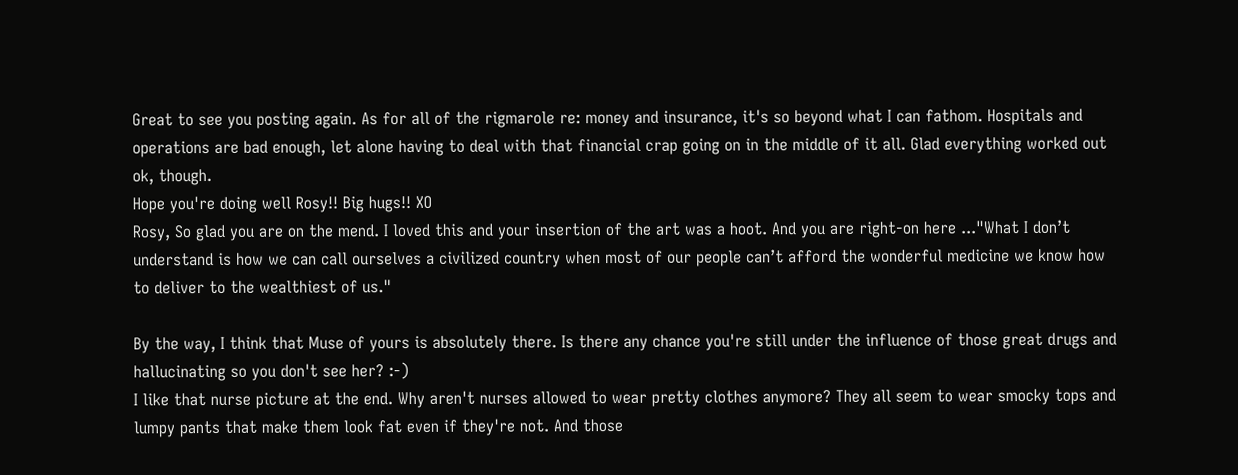Great to see you posting again. As for all of the rigmarole re: money and insurance, it's so beyond what I can fathom. Hospitals and operations are bad enough, let alone having to deal with that financial crap going on in the middle of it all. Glad everything worked out ok, though.
Hope you're doing well Rosy!! Big hugs!! XO
Rosy, So glad you are on the mend. I loved this and your insertion of the art was a hoot. And you are right-on here ..."What I don’t understand is how we can call ourselves a civilized country when most of our people can’t afford the wonderful medicine we know how to deliver to the wealthiest of us."

By the way, I think that Muse of yours is absolutely there. Is there any chance you're still under the influence of those great drugs and hallucinating so you don't see her? :-)
I like that nurse picture at the end. Why aren't nurses allowed to wear pretty clothes anymore? They all seem to wear smocky tops and lumpy pants that make them look fat even if they're not. And those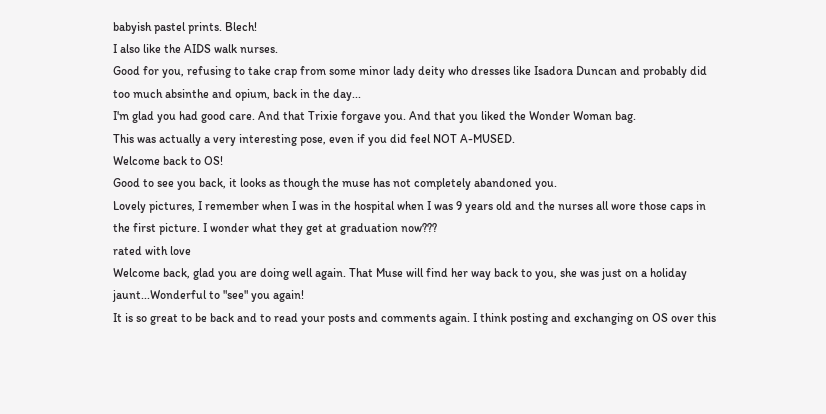babyish pastel prints. Blech!
I also like the AIDS walk nurses.
Good for you, refusing to take crap from some minor lady deity who dresses like Isadora Duncan and probably did too much absinthe and opium, back in the day...
I'm glad you had good care. And that Trixie forgave you. And that you liked the Wonder Woman bag.
This was actually a very interesting pose, even if you did feel NOT A-MUSED.
Welcome back to OS!
Good to see you back, it looks as though the muse has not completely abandoned you.
Lovely pictures, I remember when I was in the hospital when I was 9 years old and the nurses all wore those caps in the first picture. I wonder what they get at graduation now???
rated with love
Welcome back, glad you are doing well again. That Muse will find her way back to you, she was just on a holiday jaunt...Wonderful to "see" you again!
It is so great to be back and to read your posts and comments again. I think posting and exchanging on OS over this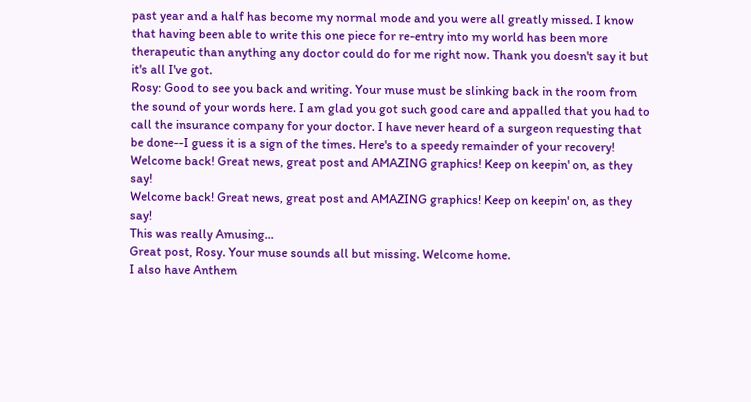past year and a half has become my normal mode and you were all greatly missed. I know that having been able to write this one piece for re-entry into my world has been more therapeutic than anything any doctor could do for me right now. Thank you doesn't say it but it's all I've got.
Rosy: Good to see you back and writing. Your muse must be slinking back in the room from the sound of your words here. I am glad you got such good care and appalled that you had to call the insurance company for your doctor. I have never heard of a surgeon requesting that be done--I guess it is a sign of the times. Here's to a speedy remainder of your recovery!
Welcome back! Great news, great post and AMAZING graphics! Keep on keepin' on, as they say!
Welcome back! Great news, great post and AMAZING graphics! Keep on keepin' on, as they say!
This was really Amusing...
Great post, Rosy. Your muse sounds all but missing. Welcome home.
I also have Anthem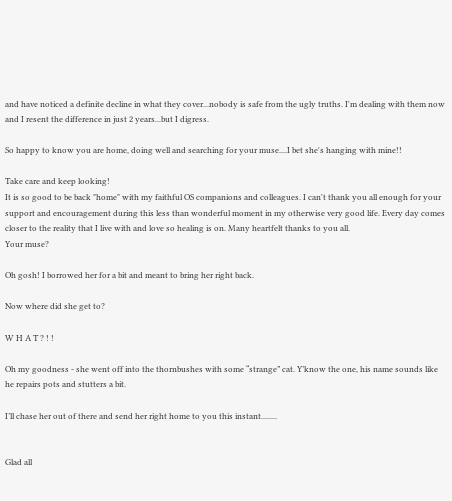and have noticed a definite decline in what they cover...nobody is safe from the ugly truths. I'm dealing with them now and I resent the difference in just 2 years...but I digress.

So happy to know you are home, doing well and searching for your muse....I bet she's hanging with mine!!

Take care and keep looking!
It is so good to be back "home" with my faithful OS companions and colleagues. I can't thank you all enough for your support and encouragement during this less than wonderful moment in my otherwise very good life. Every day comes closer to the reality that I live with and love so healing is on. Many heartfelt thanks to you all.
Your muse?

Oh gosh! I borrowed her for a bit and meant to bring her right back.

Now where did she get to?

W H A T ? ! !

Oh my goodness - she went off into the thornbushes with some “strange” cat. Y’know the one, his name sounds like he repairs pots and stutters a bit.

I’ll chase her out of there and send her right home to you this instant........


Glad all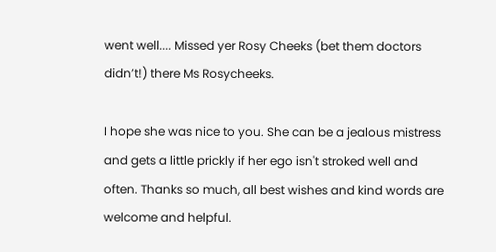went well.... Missed yer Rosy Cheeks (bet them doctors didn’t!) there Ms Rosycheeks.

I hope she was nice to you. She can be a jealous mistress and gets a little prickly if her ego isn't stroked well and often. Thanks so much, all best wishes and kind words are welcome and helpful.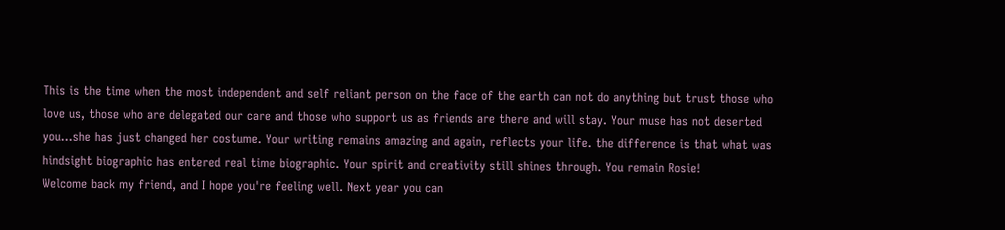This is the time when the most independent and self reliant person on the face of the earth can not do anything but trust those who love us, those who are delegated our care and those who support us as friends are there and will stay. Your muse has not deserted you...she has just changed her costume. Your writing remains amazing and again, reflects your life. the difference is that what was hindsight biographic has entered real time biographic. Your spirit and creativity still shines through. You remain Rosie!
Welcome back my friend, and I hope you're feeling well. Next year you can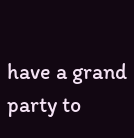have a grand party to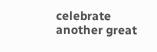celebrate another great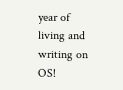year of living and writing on OS!